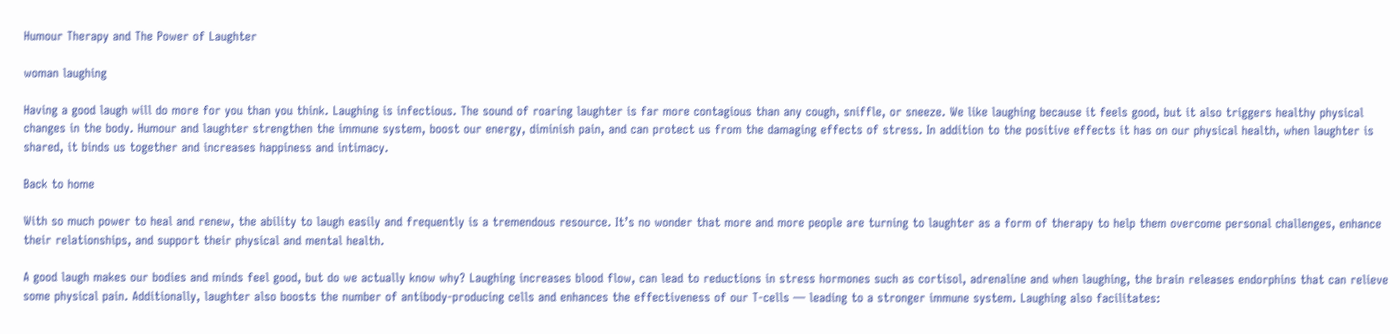Humour Therapy and The Power of Laughter

woman laughing

Having a good laugh will do more for you than you think. Laughing is infectious. The sound of roaring laughter is far more contagious than any cough, sniffle, or sneeze. We like laughing because it feels good, but it also triggers healthy physical changes in the body. Humour and laughter strengthen the immune system, boost our energy, diminish pain, and can protect us from the damaging effects of stress. In addition to the positive effects it has on our physical health, when laughter is shared, it binds us together and increases happiness and intimacy.

Back to home

With so much power to heal and renew, the ability to laugh easily and frequently is a tremendous resource. It’s no wonder that more and more people are turning to laughter as a form of therapy to help them overcome personal challenges, enhance their relationships, and support their physical and mental health.

A good laugh makes our bodies and minds feel good, but do we actually know why? Laughing increases blood flow, can lead to reductions in stress hormones such as cortisol, adrenaline and when laughing, the brain releases endorphins that can relieve some physical pain. Additionally, laughter also boosts the number of antibody-producing cells and enhances the effectiveness of our T-cells — leading to a stronger immune system. Laughing also facilitates: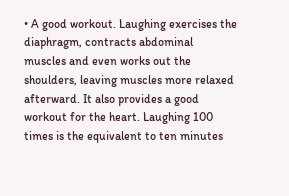• A good workout. Laughing exercises the diaphragm, contracts abdominal muscles and even works out the shoulders, leaving muscles more relaxed afterward. It also provides a good workout for the heart. Laughing 100 times is the equivalent to ten minutes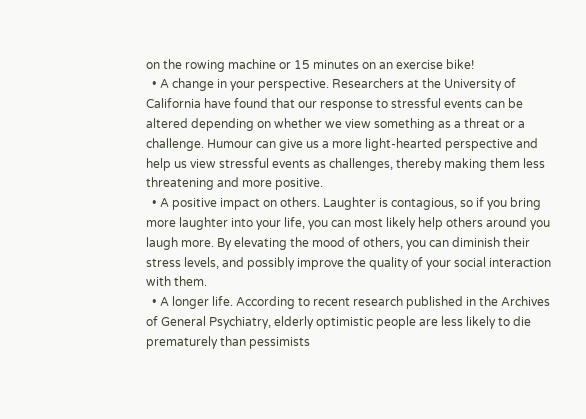on the rowing machine or 15 minutes on an exercise bike!
  • A change in your perspective. Researchers at the University of California have found that our response to stressful events can be altered depending on whether we view something as a threat or a challenge. Humour can give us a more light-hearted perspective and help us view stressful events as challenges, thereby making them less threatening and more positive.
  • A positive impact on others. Laughter is contagious, so if you bring more laughter into your life, you can most likely help others around you laugh more. By elevating the mood of others, you can diminish their stress levels, and possibly improve the quality of your social interaction with them.
  • A longer life. According to recent research published in the Archives of General Psychiatry, elderly optimistic people are less likely to die prematurely than pessimists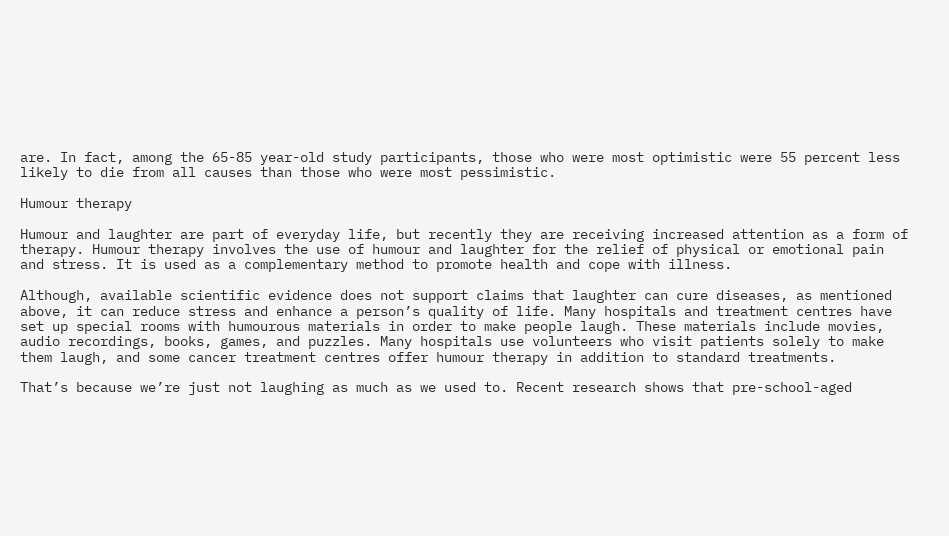are. In fact, among the 65-85 year-old study participants, those who were most optimistic were 55 percent less likely to die from all causes than those who were most pessimistic.

Humour therapy

Humour and laughter are part of everyday life, but recently they are receiving increased attention as a form of therapy. Humour therapy involves the use of humour and laughter for the relief of physical or emotional pain and stress. It is used as a complementary method to promote health and cope with illness.

Although, available scientific evidence does not support claims that laughter can cure diseases, as mentioned above, it can reduce stress and enhance a person’s quality of life. Many hospitals and treatment centres have set up special rooms with humourous materials in order to make people laugh. These materials include movies, audio recordings, books, games, and puzzles. Many hospitals use volunteers who visit patients solely to make them laugh, and some cancer treatment centres offer humour therapy in addition to standard treatments.

That’s because we’re just not laughing as much as we used to. Recent research shows that pre-school-aged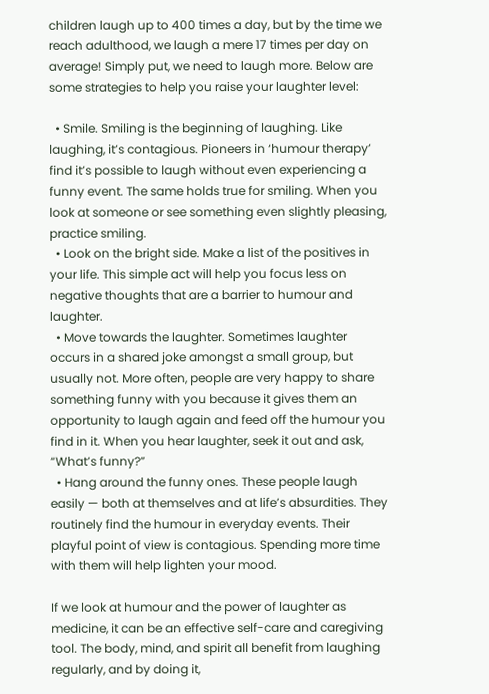children laugh up to 400 times a day, but by the time we reach adulthood, we laugh a mere 17 times per day on average! Simply put, we need to laugh more. Below are some strategies to help you raise your laughter level:

  • Smile. Smiling is the beginning of laughing. Like laughing, it’s contagious. Pioneers in ‘humour therapy’ find it’s possible to laugh without even experiencing a funny event. The same holds true for smiling. When you look at someone or see something even slightly pleasing, practice smiling.
  • Look on the bright side. Make a list of the positives in your life. This simple act will help you focus less on negative thoughts that are a barrier to humour and laughter.
  • Move towards the laughter. Sometimes laughter occurs in a shared joke amongst a small group, but usually not. More often, people are very happy to share something funny with you because it gives them an opportunity to laugh again and feed off the humour you find in it. When you hear laughter, seek it out and ask, “What’s funny?”
  • Hang around the funny ones. These people laugh easily — both at themselves and at life’s absurdities. They routinely find the humour in everyday events. Their playful point of view is contagious. Spending more time with them will help lighten your mood.

If we look at humour and the power of laughter as medicine, it can be an effective self-care and caregiving tool. The body, mind, and spirit all benefit from laughing regularly, and by doing it,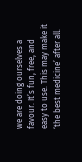we are doing ourselves a favour. It’s fun, free, and easy to use. This may make it ‘the best medicine’ after all.